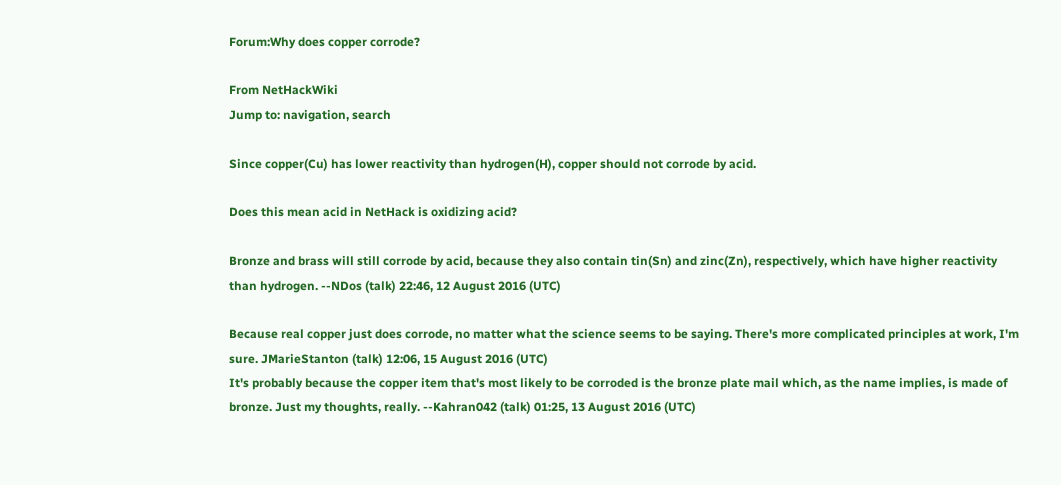Forum:Why does copper corrode?

From NetHackWiki
Jump to: navigation, search

Since copper(Cu) has lower reactivity than hydrogen(H), copper should not corrode by acid.

Does this mean acid in NetHack is oxidizing acid?

Bronze and brass will still corrode by acid, because they also contain tin(Sn) and zinc(Zn), respectively, which have higher reactivity than hydrogen. --NDos (talk) 22:46, 12 August 2016 (UTC)

Because real copper just does corrode, no matter what the science seems to be saying. There's more complicated principles at work, I'm sure. JMarieStanton (talk) 12:06, 15 August 2016 (UTC)
It's probably because the copper item that's most likely to be corroded is the bronze plate mail which, as the name implies, is made of bronze. Just my thoughts, really. --Kahran042 (talk) 01:25, 13 August 2016 (UTC)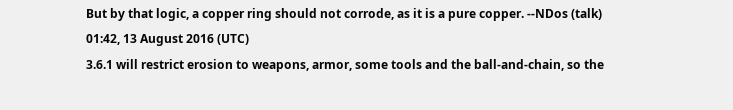But by that logic, a copper ring should not corrode, as it is a pure copper. --NDos (talk) 01:42, 13 August 2016 (UTC)
3.6.1 will restrict erosion to weapons, armor, some tools and the ball-and-chain, so the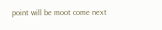point will be moot come next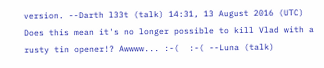version. --Darth l33t (talk) 14:31, 13 August 2016 (UTC)
Does this mean it's no longer possible to kill Vlad with a rusty tin opener!? Awwww... :-(  :-( --Luna (talk)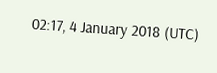02:17, 4 January 2018 (UTC)